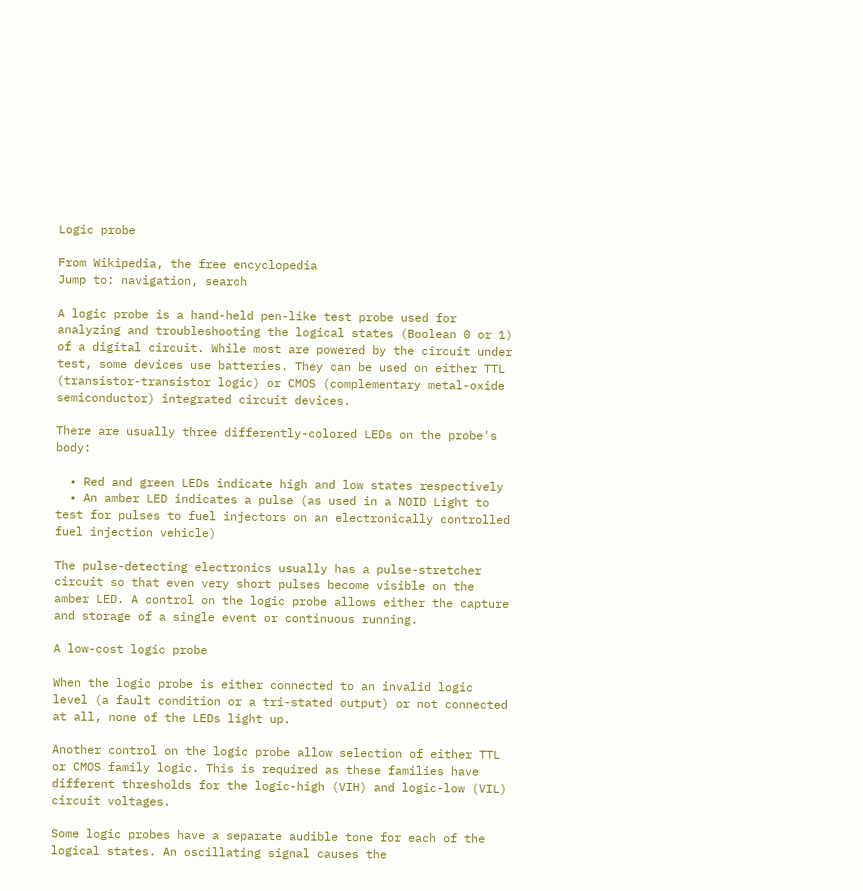Logic probe

From Wikipedia, the free encyclopedia
Jump to: navigation, search

A logic probe is a hand-held pen-like test probe used for analyzing and troubleshooting the logical states (Boolean 0 or 1) of a digital circuit. While most are powered by the circuit under test, some devices use batteries. They can be used on either TTL (transistor-transistor logic) or CMOS (complementary metal-oxide semiconductor) integrated circuit devices.

There are usually three differently-colored LEDs on the probe's body:

  • Red and green LEDs indicate high and low states respectively
  • An amber LED indicates a pulse (as used in a NOID Light to test for pulses to fuel injectors on an electronically controlled fuel injection vehicle)

The pulse-detecting electronics usually has a pulse-stretcher circuit so that even very short pulses become visible on the amber LED. A control on the logic probe allows either the capture and storage of a single event or continuous running.

A low-cost logic probe

When the logic probe is either connected to an invalid logic level (a fault condition or a tri-stated output) or not connected at all, none of the LEDs light up.

Another control on the logic probe allow selection of either TTL or CMOS family logic. This is required as these families have different thresholds for the logic-high (VIH) and logic-low (VIL) circuit voltages.

Some logic probes have a separate audible tone for each of the logical states. An oscillating signal causes the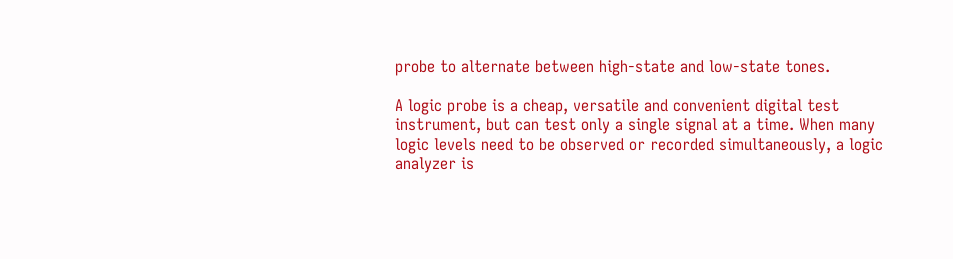probe to alternate between high-state and low-state tones.

A logic probe is a cheap, versatile and convenient digital test instrument, but can test only a single signal at a time. When many logic levels need to be observed or recorded simultaneously, a logic analyzer is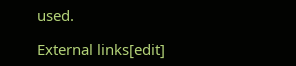used.

External links[edit]